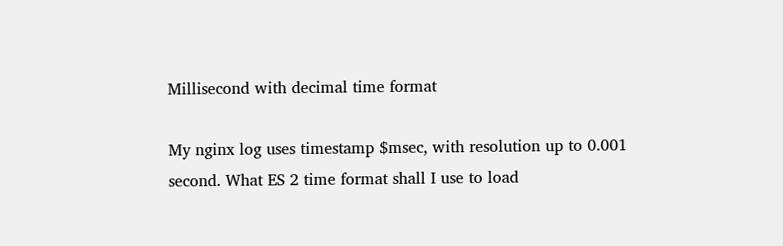Millisecond with decimal time format

My nginx log uses timestamp $msec, with resolution up to 0.001 second. What ES 2 time format shall I use to load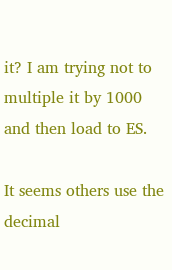it? I am trying not to multiple it by 1000 and then load to ES.

It seems others use the decimal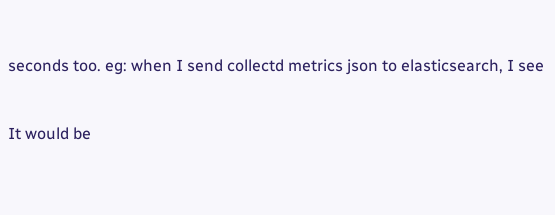seconds too. eg: when I send collectd metrics json to elasticsearch, I see


It would be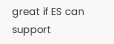great if ES can support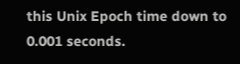this Unix Epoch time down to 0.001 seconds.